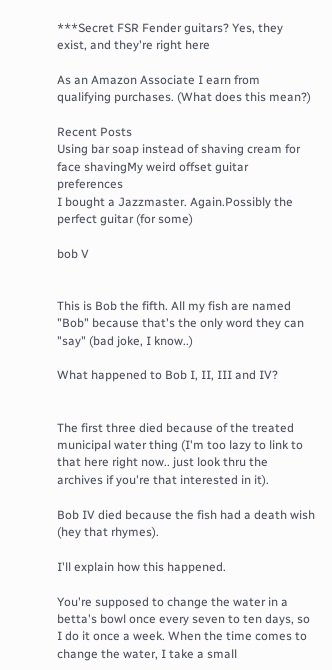***Secret FSR Fender guitars? Yes, they exist, and they're right here

As an Amazon Associate I earn from qualifying purchases. (What does this mean?)

Recent Posts
Using bar soap instead of shaving cream for face shavingMy weird offset guitar preferences
I bought a Jazzmaster. Again.Possibly the perfect guitar (for some)

bob V


This is Bob the fifth. All my fish are named "Bob" because that's the only word they can "say" (bad joke, I know..)

What happened to Bob I, II, III and IV?


The first three died because of the treated municipal water thing (I'm too lazy to link to that here right now.. just look thru the archives if you're that interested in it).

Bob IV died because the fish had a death wish (hey that rhymes).

I'll explain how this happened.

You're supposed to change the water in a betta's bowl once every seven to ten days, so I do it once a week. When the time comes to change the water, I take a small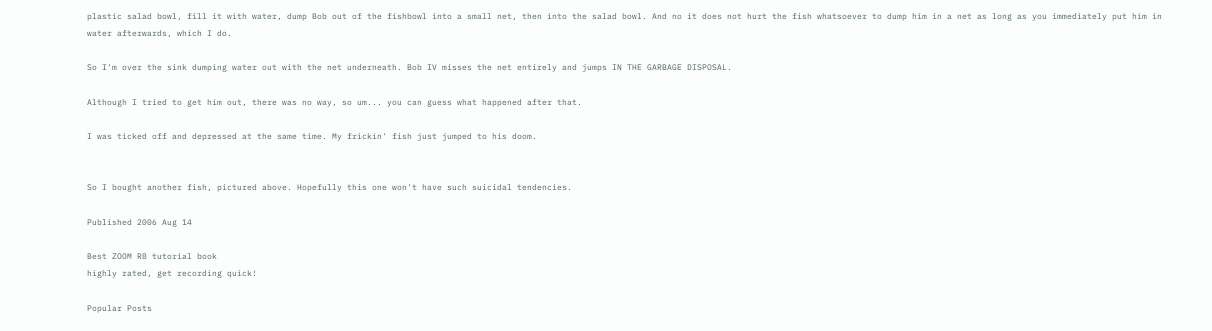plastic salad bowl, fill it with water, dump Bob out of the fishbowl into a small net, then into the salad bowl. And no it does not hurt the fish whatsoever to dump him in a net as long as you immediately put him in water afterwards, which I do.

So I'm over the sink dumping water out with the net underneath. Bob IV misses the net entirely and jumps IN THE GARBAGE DISPOSAL.

Although I tried to get him out, there was no way, so um... you can guess what happened after that.

I was ticked off and depressed at the same time. My frickin' fish just jumped to his doom.


So I bought another fish, pictured above. Hopefully this one won't have such suicidal tendencies.

Published 2006 Aug 14

Best ZOOM R8 tutorial book
highly rated, get recording quick!

Popular Posts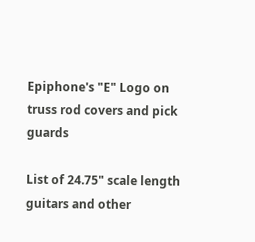Epiphone's "E" Logo on truss rod covers and pick guards

List of 24.75" scale length guitars and other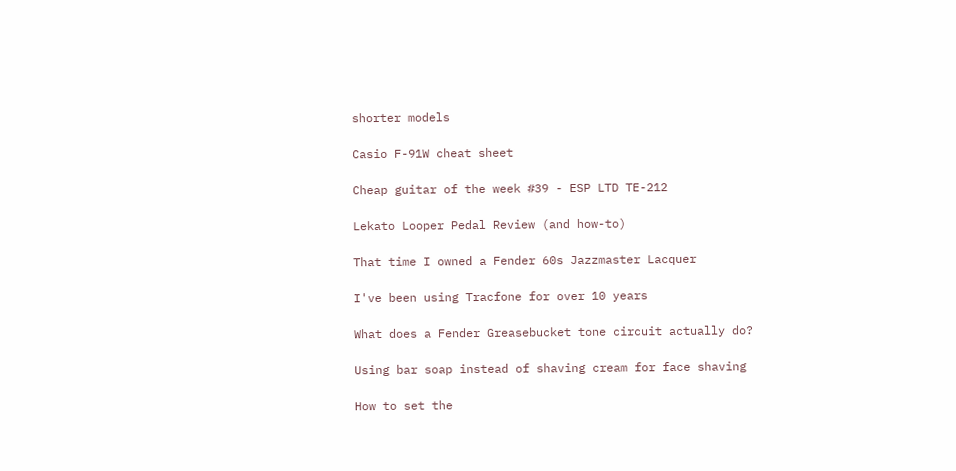shorter models

Casio F-91W cheat sheet

Cheap guitar of the week #39 - ESP LTD TE-212

Lekato Looper Pedal Review (and how-to)

That time I owned a Fender 60s Jazzmaster Lacquer

I've been using Tracfone for over 10 years

What does a Fender Greasebucket tone circuit actually do?

Using bar soap instead of shaving cream for face shaving

How to set the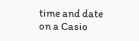time and date on a Casio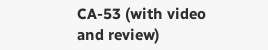CA-53 (with video and review)